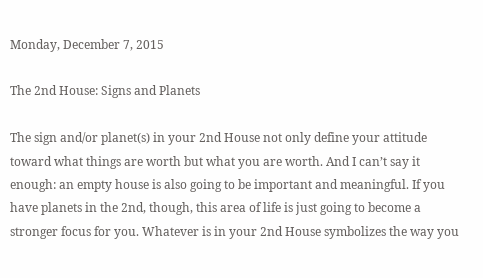Monday, December 7, 2015

The 2nd House: Signs and Planets

The sign and/or planet(s) in your 2nd House not only define your attitude toward what things are worth but what you are worth. And I can’t say it enough: an empty house is also going to be important and meaningful. If you have planets in the 2nd, though, this area of life is just going to become a stronger focus for you. Whatever is in your 2nd House symbolizes the way you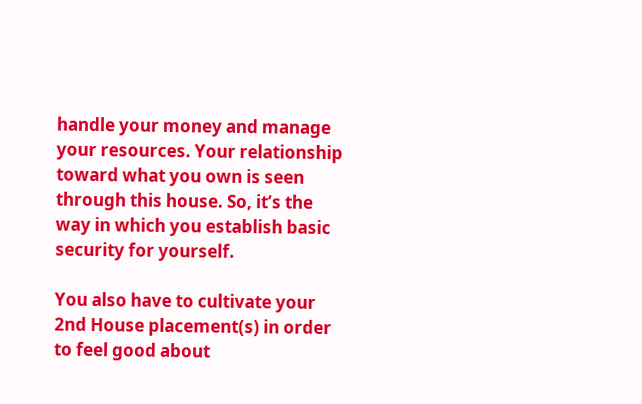handle your money and manage your resources. Your relationship toward what you own is seen through this house. So, it’s the way in which you establish basic security for yourself.

You also have to cultivate your 2nd House placement(s) in order to feel good about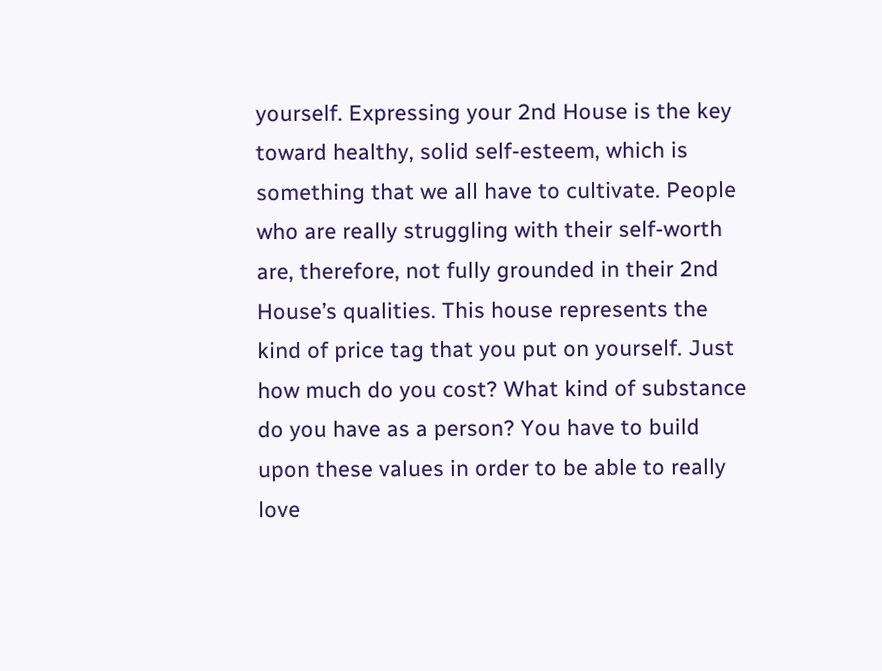yourself. Expressing your 2nd House is the key toward healthy, solid self-esteem, which is something that we all have to cultivate. People who are really struggling with their self-worth are, therefore, not fully grounded in their 2nd House’s qualities. This house represents the kind of price tag that you put on yourself. Just how much do you cost? What kind of substance do you have as a person? You have to build upon these values in order to be able to really love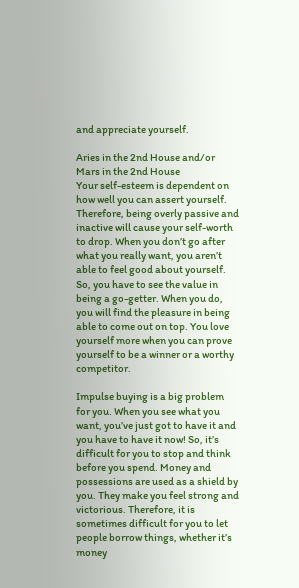and appreciate yourself.

Aries in the 2nd House and/or Mars in the 2nd House
Your self-esteem is dependent on how well you can assert yourself. Therefore, being overly passive and inactive will cause your self-worth to drop. When you don’t go after what you really want, you aren’t able to feel good about yourself. So, you have to see the value in being a go-getter. When you do, you will find the pleasure in being able to come out on top. You love yourself more when you can prove yourself to be a winner or a worthy competitor.

Impulse buying is a big problem for you. When you see what you want, you’ve just got to have it and you have to have it now! So, it’s difficult for you to stop and think before you spend. Money and possessions are used as a shield by you. They make you feel strong and victorious. Therefore, it is sometimes difficult for you to let people borrow things, whether it’s money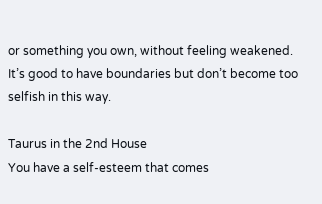or something you own, without feeling weakened. It’s good to have boundaries but don’t become too selfish in this way.

Taurus in the 2nd House
You have a self-esteem that comes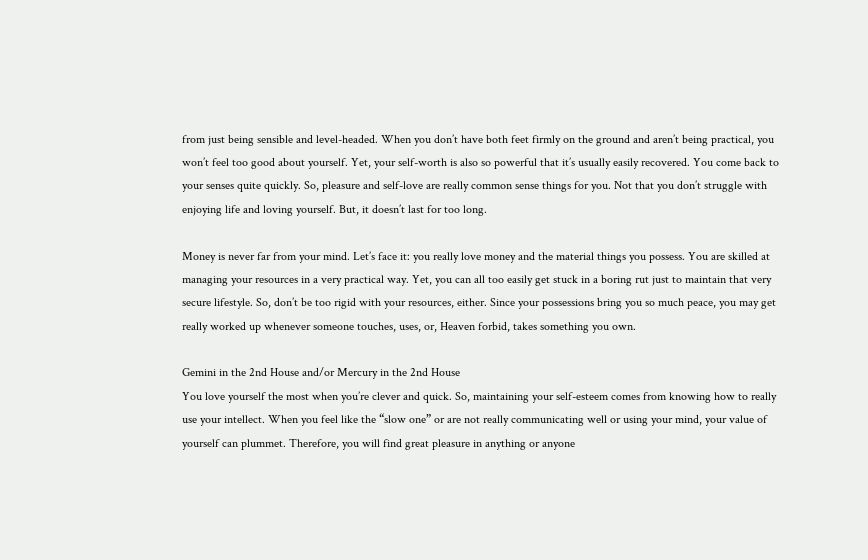from just being sensible and level-headed. When you don’t have both feet firmly on the ground and aren’t being practical, you won’t feel too good about yourself. Yet, your self-worth is also so powerful that it’s usually easily recovered. You come back to your senses quite quickly. So, pleasure and self-love are really common sense things for you. Not that you don’t struggle with enjoying life and loving yourself. But, it doesn’t last for too long.

Money is never far from your mind. Let’s face it: you really love money and the material things you possess. You are skilled at managing your resources in a very practical way. Yet, you can all too easily get stuck in a boring rut just to maintain that very secure lifestyle. So, don’t be too rigid with your resources, either. Since your possessions bring you so much peace, you may get really worked up whenever someone touches, uses, or, Heaven forbid, takes something you own.

Gemini in the 2nd House and/or Mercury in the 2nd House
You love yourself the most when you’re clever and quick. So, maintaining your self-esteem comes from knowing how to really use your intellect. When you feel like the “slow one” or are not really communicating well or using your mind, your value of yourself can plummet. Therefore, you will find great pleasure in anything or anyone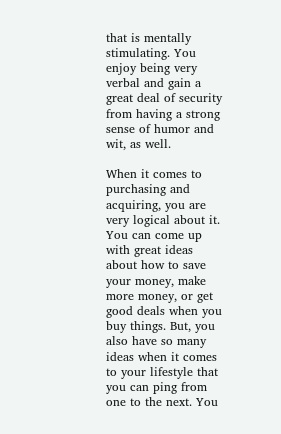that is mentally stimulating. You enjoy being very verbal and gain a great deal of security from having a strong sense of humor and wit, as well.

When it comes to purchasing and acquiring, you are very logical about it. You can come up with great ideas about how to save your money, make more money, or get good deals when you buy things. But, you also have so many ideas when it comes to your lifestyle that you can ping from one to the next. You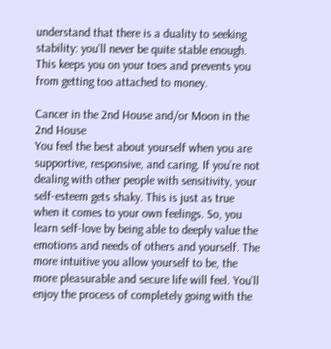understand that there is a duality to seeking stability: you’ll never be quite stable enough. This keeps you on your toes and prevents you from getting too attached to money.

Cancer in the 2nd House and/or Moon in the 2nd House
You feel the best about yourself when you are supportive, responsive, and caring. If you’re not dealing with other people with sensitivity, your self-esteem gets shaky. This is just as true when it comes to your own feelings. So, you learn self-love by being able to deeply value the emotions and needs of others and yourself. The more intuitive you allow yourself to be, the more pleasurable and secure life will feel. You’ll enjoy the process of completely going with the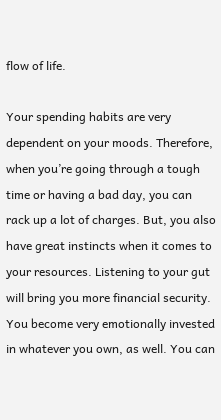flow of life.

Your spending habits are very dependent on your moods. Therefore, when you’re going through a tough time or having a bad day, you can rack up a lot of charges. But, you also have great instincts when it comes to your resources. Listening to your gut will bring you more financial security. You become very emotionally invested in whatever you own, as well. You can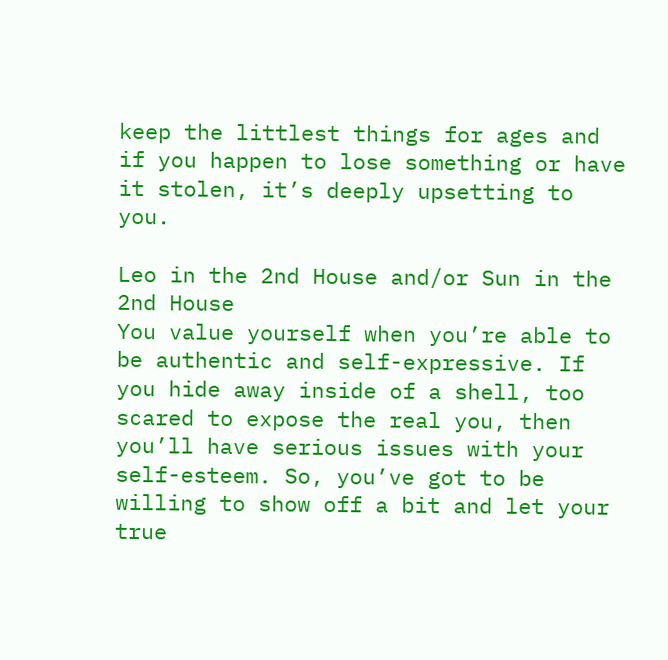keep the littlest things for ages and if you happen to lose something or have it stolen, it’s deeply upsetting to you.

Leo in the 2nd House and/or Sun in the 2nd House
You value yourself when you’re able to be authentic and self-expressive. If you hide away inside of a shell, too scared to expose the real you, then you’ll have serious issues with your self-esteem. So, you’ve got to be willing to show off a bit and let your true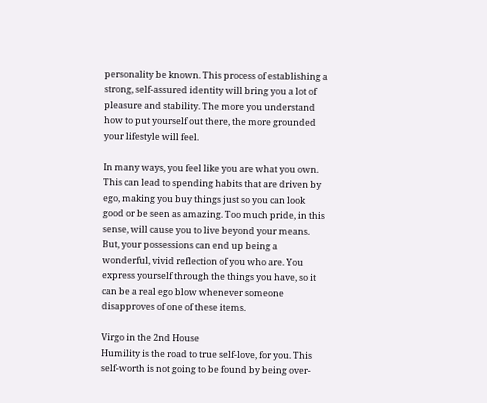personality be known. This process of establishing a strong, self-assured identity will bring you a lot of pleasure and stability. The more you understand how to put yourself out there, the more grounded your lifestyle will feel.

In many ways, you feel like you are what you own. This can lead to spending habits that are driven by ego, making you buy things just so you can look good or be seen as amazing. Too much pride, in this sense, will cause you to live beyond your means. But, your possessions can end up being a wonderful, vivid reflection of you who are. You express yourself through the things you have, so it can be a real ego blow whenever someone disapproves of one of these items.

Virgo in the 2nd House
Humility is the road to true self-love, for you. This self-worth is not going to be found by being over-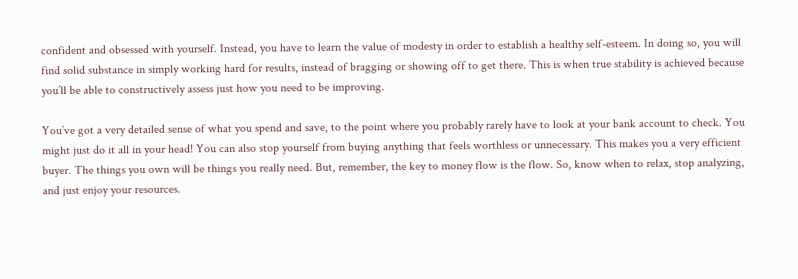confident and obsessed with yourself. Instead, you have to learn the value of modesty in order to establish a healthy self-esteem. In doing so, you will find solid substance in simply working hard for results, instead of bragging or showing off to get there. This is when true stability is achieved because you’ll be able to constructively assess just how you need to be improving.

You’ve got a very detailed sense of what you spend and save, to the point where you probably rarely have to look at your bank account to check. You might just do it all in your head! You can also stop yourself from buying anything that feels worthless or unnecessary. This makes you a very efficient buyer. The things you own will be things you really need. But, remember, the key to money flow is the flow. So, know when to relax, stop analyzing, and just enjoy your resources.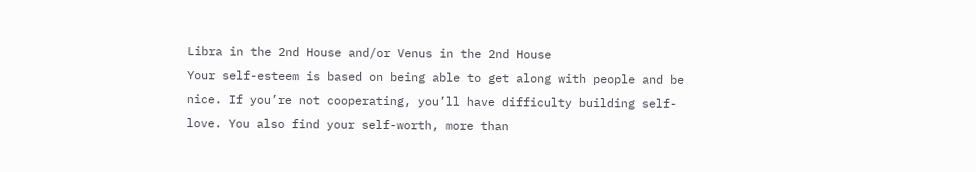Libra in the 2nd House and/or Venus in the 2nd House
Your self-esteem is based on being able to get along with people and be nice. If you’re not cooperating, you’ll have difficulty building self-love. You also find your self-worth, more than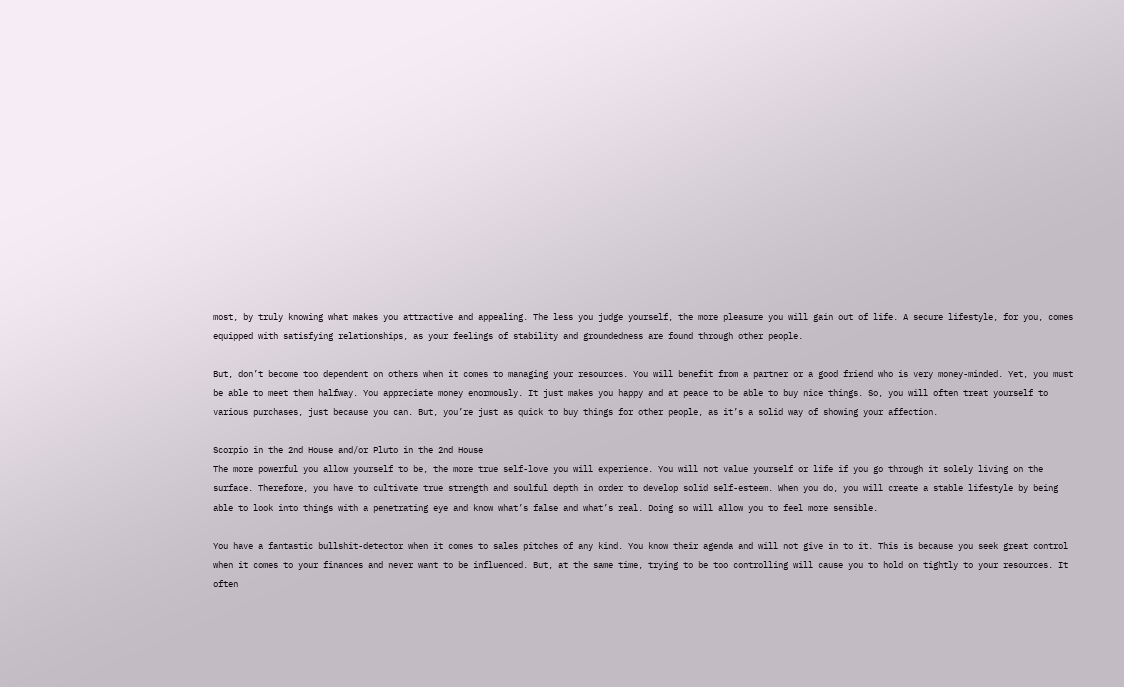most, by truly knowing what makes you attractive and appealing. The less you judge yourself, the more pleasure you will gain out of life. A secure lifestyle, for you, comes equipped with satisfying relationships, as your feelings of stability and groundedness are found through other people.

But, don’t become too dependent on others when it comes to managing your resources. You will benefit from a partner or a good friend who is very money-minded. Yet, you must be able to meet them halfway. You appreciate money enormously. It just makes you happy and at peace to be able to buy nice things. So, you will often treat yourself to various purchases, just because you can. But, you’re just as quick to buy things for other people, as it’s a solid way of showing your affection.

Scorpio in the 2nd House and/or Pluto in the 2nd House
The more powerful you allow yourself to be, the more true self-love you will experience. You will not value yourself or life if you go through it solely living on the surface. Therefore, you have to cultivate true strength and soulful depth in order to develop solid self-esteem. When you do, you will create a stable lifestyle by being able to look into things with a penetrating eye and know what’s false and what’s real. Doing so will allow you to feel more sensible.

You have a fantastic bullshit-detector when it comes to sales pitches of any kind. You know their agenda and will not give in to it. This is because you seek great control when it comes to your finances and never want to be influenced. But, at the same time, trying to be too controlling will cause you to hold on tightly to your resources. It often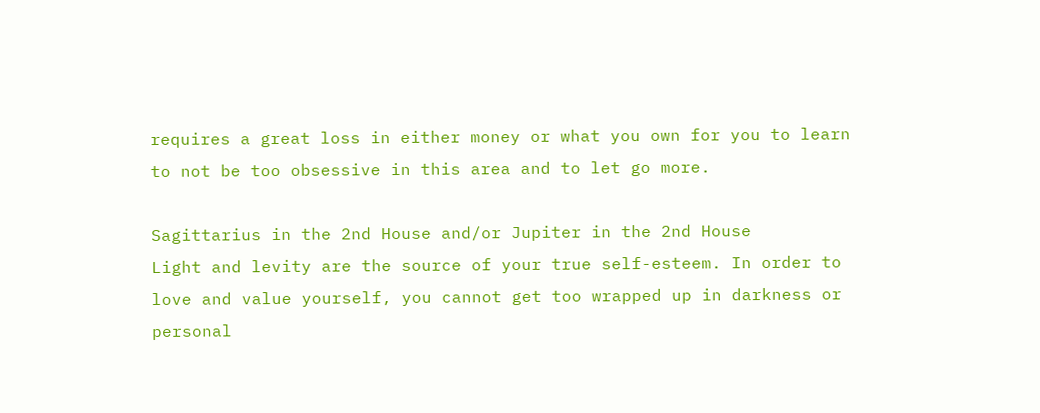requires a great loss in either money or what you own for you to learn to not be too obsessive in this area and to let go more.

Sagittarius in the 2nd House and/or Jupiter in the 2nd House
Light and levity are the source of your true self-esteem. In order to love and value yourself, you cannot get too wrapped up in darkness or personal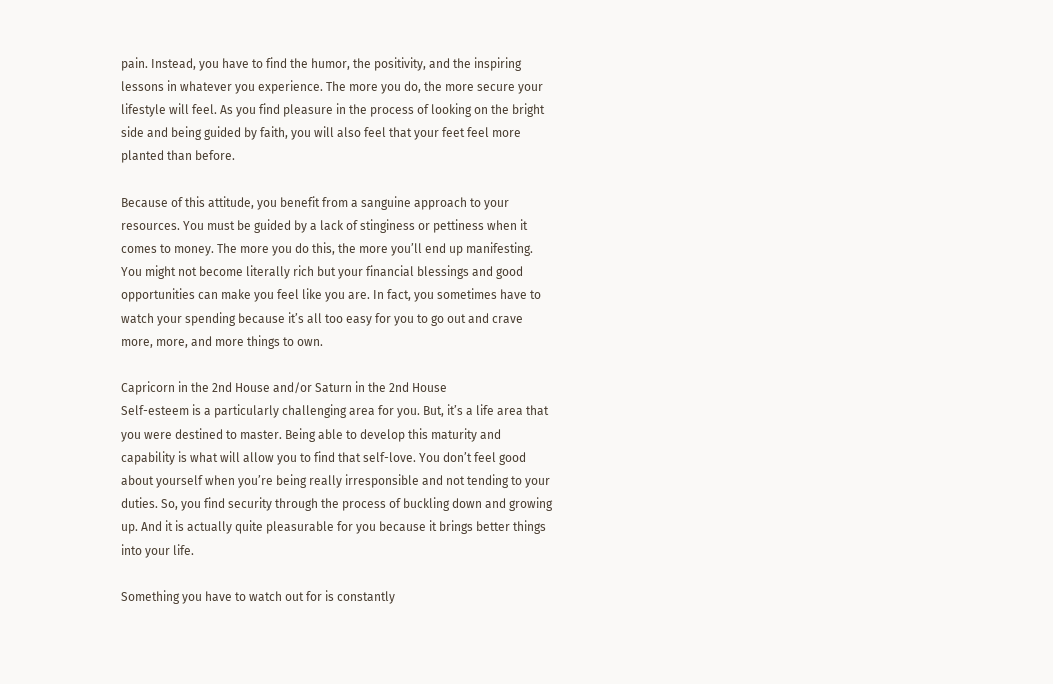pain. Instead, you have to find the humor, the positivity, and the inspiring lessons in whatever you experience. The more you do, the more secure your lifestyle will feel. As you find pleasure in the process of looking on the bright side and being guided by faith, you will also feel that your feet feel more planted than before.

Because of this attitude, you benefit from a sanguine approach to your resources. You must be guided by a lack of stinginess or pettiness when it comes to money. The more you do this, the more you’ll end up manifesting. You might not become literally rich but your financial blessings and good opportunities can make you feel like you are. In fact, you sometimes have to watch your spending because it’s all too easy for you to go out and crave more, more, and more things to own.

Capricorn in the 2nd House and/or Saturn in the 2nd House
Self-esteem is a particularly challenging area for you. But, it’s a life area that you were destined to master. Being able to develop this maturity and capability is what will allow you to find that self-love. You don’t feel good about yourself when you’re being really irresponsible and not tending to your duties. So, you find security through the process of buckling down and growing up. And it is actually quite pleasurable for you because it brings better things into your life.

Something you have to watch out for is constantly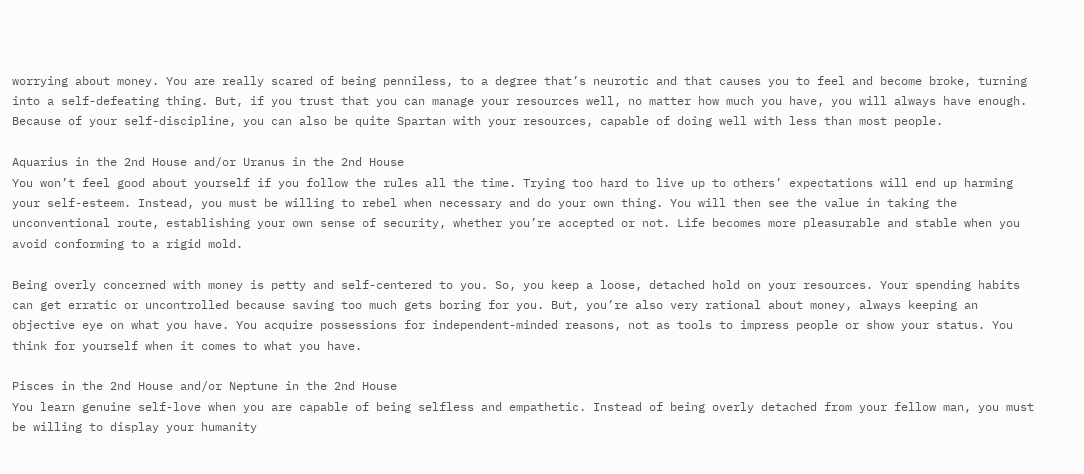worrying about money. You are really scared of being penniless, to a degree that’s neurotic and that causes you to feel and become broke, turning into a self-defeating thing. But, if you trust that you can manage your resources well, no matter how much you have, you will always have enough. Because of your self-discipline, you can also be quite Spartan with your resources, capable of doing well with less than most people.

Aquarius in the 2nd House and/or Uranus in the 2nd House
You won’t feel good about yourself if you follow the rules all the time. Trying too hard to live up to others’ expectations will end up harming your self-esteem. Instead, you must be willing to rebel when necessary and do your own thing. You will then see the value in taking the unconventional route, establishing your own sense of security, whether you’re accepted or not. Life becomes more pleasurable and stable when you avoid conforming to a rigid mold.

Being overly concerned with money is petty and self-centered to you. So, you keep a loose, detached hold on your resources. Your spending habits can get erratic or uncontrolled because saving too much gets boring for you. But, you’re also very rational about money, always keeping an objective eye on what you have. You acquire possessions for independent-minded reasons, not as tools to impress people or show your status. You think for yourself when it comes to what you have.

Pisces in the 2nd House and/or Neptune in the 2nd House
You learn genuine self-love when you are capable of being selfless and empathetic. Instead of being overly detached from your fellow man, you must be willing to display your humanity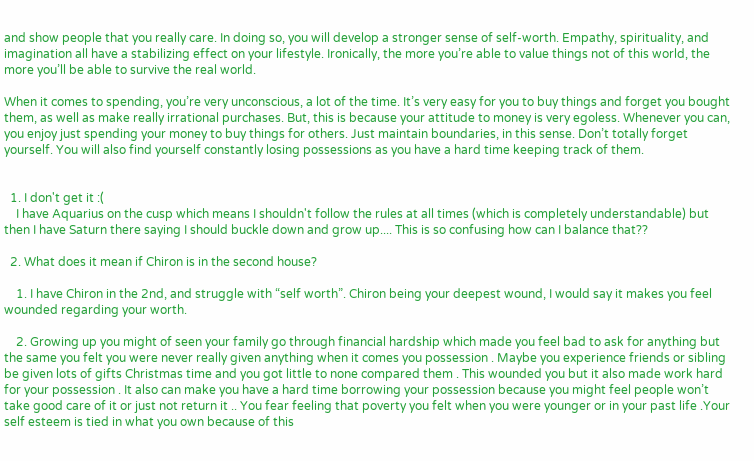and show people that you really care. In doing so, you will develop a stronger sense of self-worth. Empathy, spirituality, and imagination all have a stabilizing effect on your lifestyle. Ironically, the more you’re able to value things not of this world, the more you’ll be able to survive the real world.

When it comes to spending, you’re very unconscious, a lot of the time. It’s very easy for you to buy things and forget you bought them, as well as make really irrational purchases. But, this is because your attitude to money is very egoless. Whenever you can, you enjoy just spending your money to buy things for others. Just maintain boundaries, in this sense. Don’t totally forget yourself. You will also find yourself constantly losing possessions as you have a hard time keeping track of them.


  1. I don't get it :(
    I have Aquarius on the cusp which means I shouldn't follow the rules at all times (which is completely understandable) but then I have Saturn there saying I should buckle down and grow up.... This is so confusing how can I balance that??

  2. What does it mean if Chiron is in the second house?

    1. I have Chiron in the 2nd, and struggle with “self worth”. Chiron being your deepest wound, I would say it makes you feel wounded regarding your worth.

    2. Growing up you might of seen your family go through financial hardship which made you feel bad to ask for anything but the same you felt you were never really given anything when it comes you possession . Maybe you experience friends or sibling be given lots of gifts Christmas time and you got little to none compared them . This wounded you but it also made work hard for your possession . It also can make you have a hard time borrowing your possession because you might feel people won’t take good care of it or just not return it .. You fear feeling that poverty you felt when you were younger or in your past life .Your self esteem is tied in what you own because of this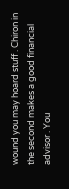wound you may hoard stuff . Chiron in the second makes a good financial advisor . You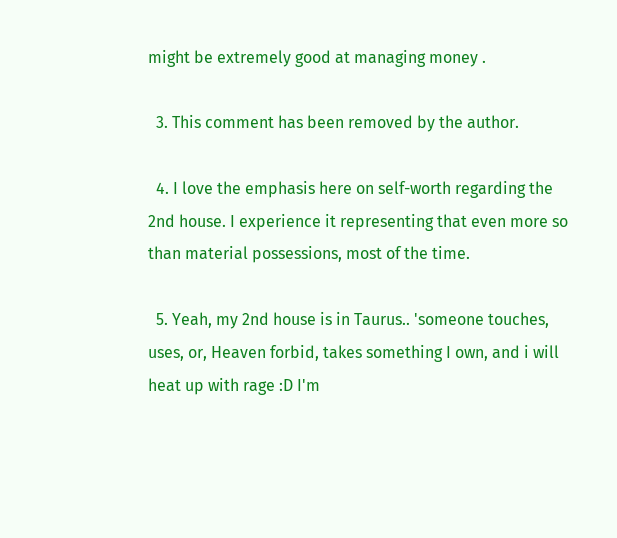might be extremely good at managing money .

  3. This comment has been removed by the author.

  4. I love the emphasis here on self-worth regarding the 2nd house. I experience it representing that even more so than material possessions, most of the time.

  5. Yeah, my 2nd house is in Taurus.. 'someone touches, uses, or, Heaven forbid, takes something I own, and i will heat up with rage :D I'm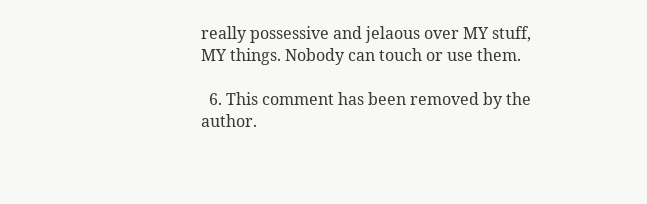really possessive and jelaous over MY stuff, MY things. Nobody can touch or use them.

  6. This comment has been removed by the author.